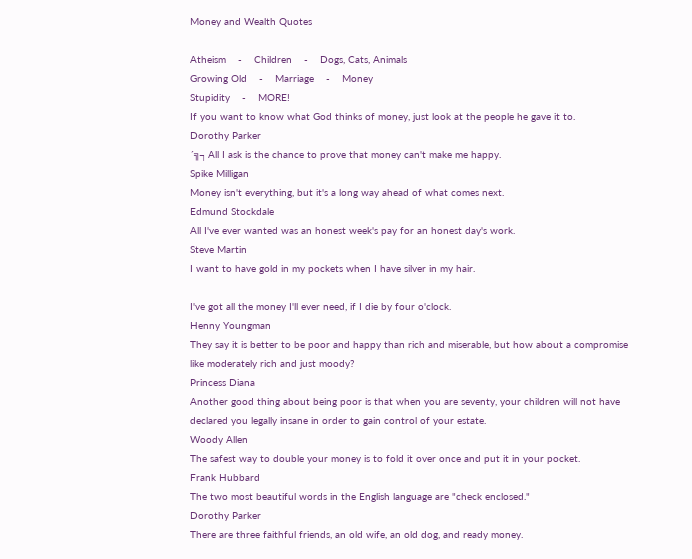Money and Wealth Quotes

Atheism    -    Children    -    Dogs, Cats, Animals
Growing Old    -    Marriage    -    Money
Stupidity    -    MORE!
If you want to know what God thinks of money, just look at the people he gave it to.
Dorothy Parker
´╗┐All I ask is the chance to prove that money can't make me happy.
Spike Milligan
Money isn't everything, but it's a long way ahead of what comes next.
Edmund Stockdale
All I've ever wanted was an honest week's pay for an honest day's work.
Steve Martin
I want to have gold in my pockets when I have silver in my hair.

I've got all the money I'll ever need, if I die by four o'clock.
Henny Youngman
They say it is better to be poor and happy than rich and miserable, but how about a compromise like moderately rich and just moody?
Princess Diana
Another good thing about being poor is that when you are seventy, your children will not have declared you legally insane in order to gain control of your estate.
Woody Allen
The safest way to double your money is to fold it over once and put it in your pocket.
Frank Hubbard
The two most beautiful words in the English language are "check enclosed."
Dorothy Parker
There are three faithful friends, an old wife, an old dog, and ready money.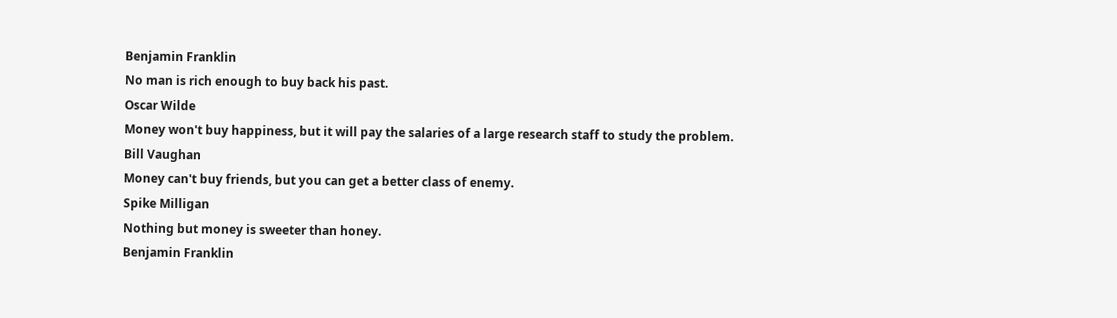Benjamin Franklin
No man is rich enough to buy back his past.
Oscar Wilde
Money won't buy happiness, but it will pay the salaries of a large research staff to study the problem.
Bill Vaughan
Money can't buy friends, but you can get a better class of enemy.
Spike Milligan
Nothing but money is sweeter than honey.
Benjamin Franklin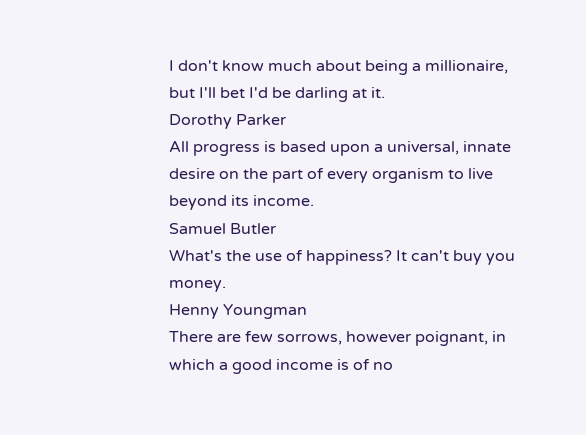I don't know much about being a millionaire, but I'll bet I'd be darling at it.
Dorothy Parker
All progress is based upon a universal, innate desire on the part of every organism to live beyond its income.
Samuel Butler
What's the use of happiness? It can't buy you money.
Henny Youngman
There are few sorrows, however poignant, in which a good income is of no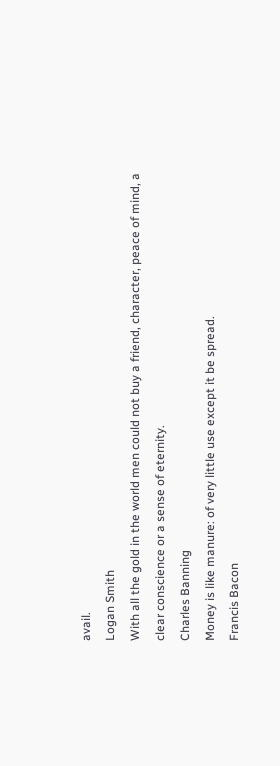avail.
Logan Smith
With all the gold in the world men could not buy a friend, character, peace of mind, a clear conscience or a sense of eternity.
Charles Banning
Money is like manure: of very little use except it be spread.
Francis Bacon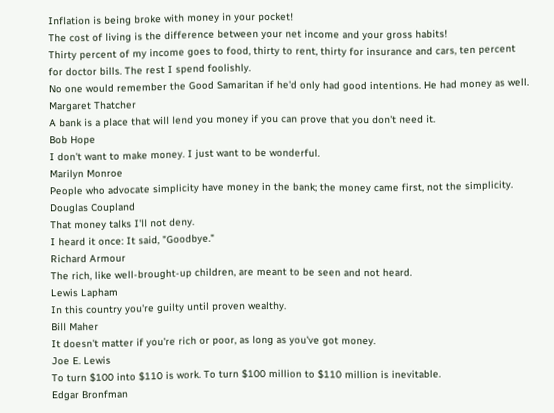Inflation is being broke with money in your pocket!
The cost of living is the difference between your net income and your gross habits!
Thirty percent of my income goes to food, thirty to rent, thirty for insurance and cars, ten percent for doctor bills. The rest I spend foolishly.
No one would remember the Good Samaritan if he'd only had good intentions. He had money as well.
Margaret Thatcher
A bank is a place that will lend you money if you can prove that you don't need it.
Bob Hope
I don't want to make money. I just want to be wonderful.
Marilyn Monroe
People who advocate simplicity have money in the bank; the money came first, not the simplicity.
Douglas Coupland
That money talks I'll not deny.
I heard it once: It said, "Goodbye."
Richard Armour
The rich, like well-brought-up children, are meant to be seen and not heard.
Lewis Lapham
In this country you're guilty until proven wealthy.
Bill Maher
It doesn't matter if you're rich or poor, as long as you've got money.
Joe E. Lewis
To turn $100 into $110 is work. To turn $100 million to $110 million is inevitable.
Edgar Bronfman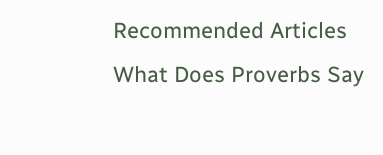Recommended Articles
What Does Proverbs Say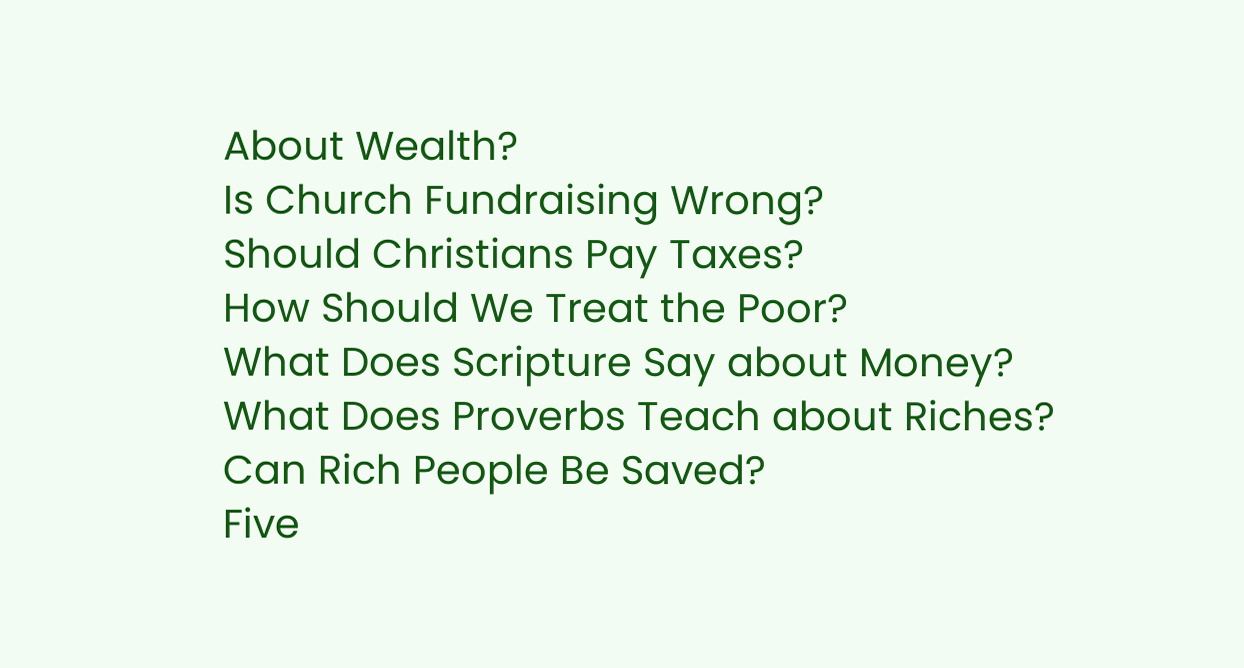About Wealth?
Is Church Fundraising Wrong?
Should Christians Pay Taxes?
How Should We Treat the Poor?
What Does Scripture Say about Money?
What Does Proverbs Teach about Riches?
Can Rich People Be Saved?
Five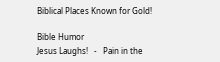Biblical Places Known for Gold!

Bible Humor
Jesus Laughs!   -   Pain in the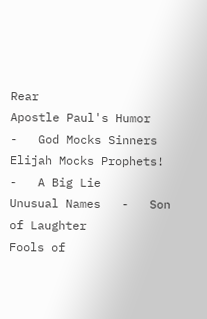Rear
Apostle Paul's Humor   -   God Mocks Sinners
Elijah Mocks Prophets!   -   A Big Lie
Unusual Names   -   Son of Laughter
Fools of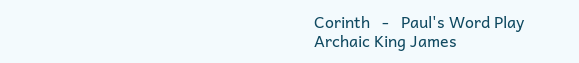Corinth   -   Paul's Word Play
Archaic King James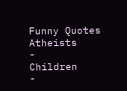Funny Quotes
Atheists    -    Children    -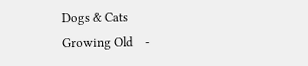Dogs & Cats
Growing Old    -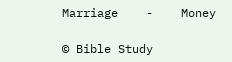Marriage    -    Money

© Bible Study